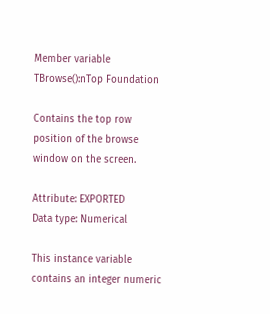Member variable TBrowse():nTop Foundation

Contains the top row position of the browse window on the screen.

Attribute: EXPORTED
Data type: Numerical

This instance variable contains an integer numeric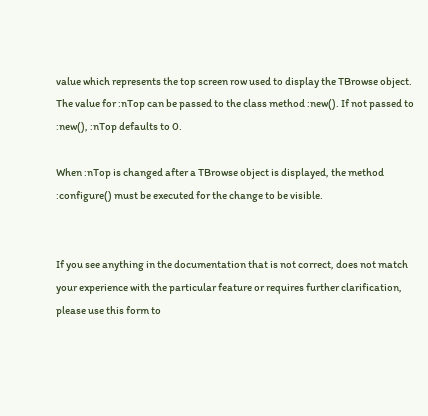value which represents the top screen row used to display the TBrowse object. The value for :nTop can be passed to the class method :new(). If not passed to :new(), :nTop defaults to 0.

When :nTop is changed after a TBrowse object is displayed, the method :configure() must be executed for the change to be visible.


If you see anything in the documentation that is not correct, does not match your experience with the particular feature or requires further clarification, please use this form to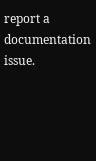report a documentation issue.